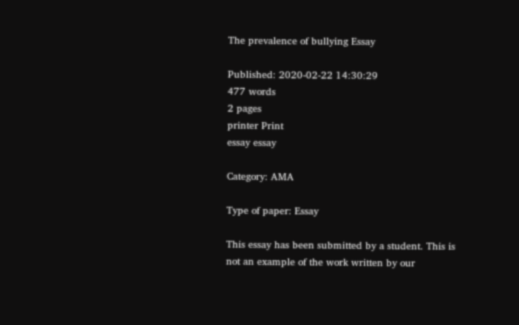The prevalence of bullying Essay

Published: 2020-02-22 14:30:29
477 words
2 pages
printer Print
essay essay

Category: AMA

Type of paper: Essay

This essay has been submitted by a student. This is not an example of the work written by our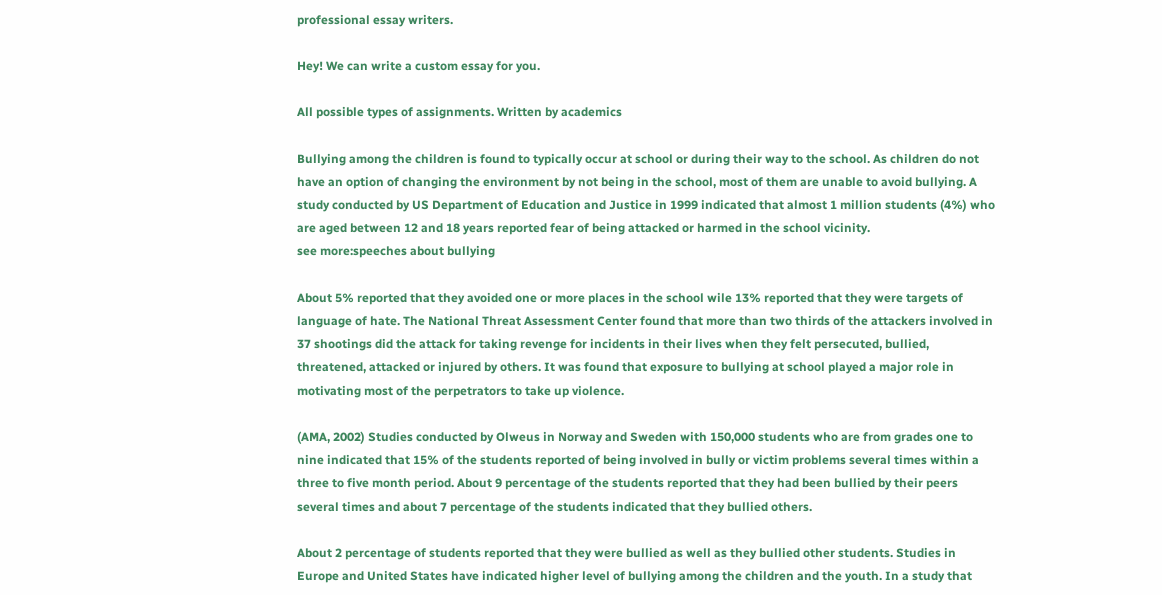professional essay writers.

Hey! We can write a custom essay for you.

All possible types of assignments. Written by academics

Bullying among the children is found to typically occur at school or during their way to the school. As children do not have an option of changing the environment by not being in the school, most of them are unable to avoid bullying. A study conducted by US Department of Education and Justice in 1999 indicated that almost 1 million students (4%) who are aged between 12 and 18 years reported fear of being attacked or harmed in the school vicinity.
see more:speeches about bullying

About 5% reported that they avoided one or more places in the school wile 13% reported that they were targets of language of hate. The National Threat Assessment Center found that more than two thirds of the attackers involved in 37 shootings did the attack for taking revenge for incidents in their lives when they felt persecuted, bullied, threatened, attacked or injured by others. It was found that exposure to bullying at school played a major role in motivating most of the perpetrators to take up violence.

(AMA, 2002) Studies conducted by Olweus in Norway and Sweden with 150,000 students who are from grades one to nine indicated that 15% of the students reported of being involved in bully or victim problems several times within a three to five month period. About 9 percentage of the students reported that they had been bullied by their peers several times and about 7 percentage of the students indicated that they bullied others.

About 2 percentage of students reported that they were bullied as well as they bullied other students. Studies in Europe and United States have indicated higher level of bullying among the children and the youth. In a study that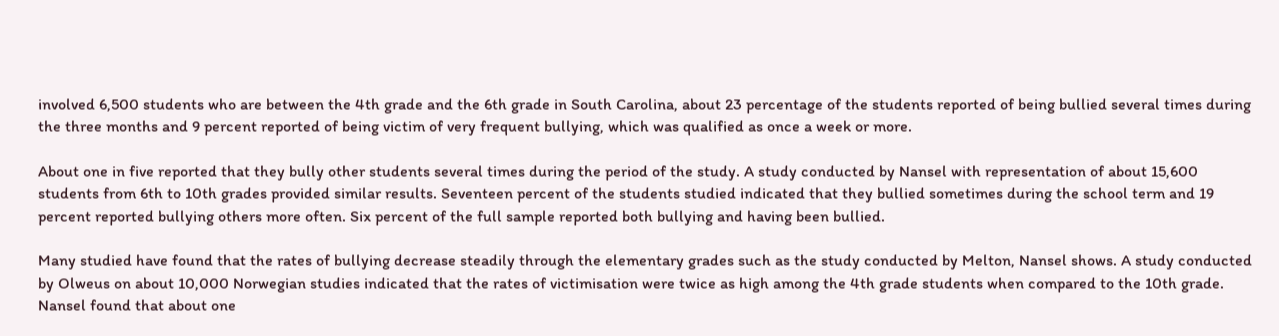involved 6,500 students who are between the 4th grade and the 6th grade in South Carolina, about 23 percentage of the students reported of being bullied several times during the three months and 9 percent reported of being victim of very frequent bullying, which was qualified as once a week or more.

About one in five reported that they bully other students several times during the period of the study. A study conducted by Nansel with representation of about 15,600 students from 6th to 10th grades provided similar results. Seventeen percent of the students studied indicated that they bullied sometimes during the school term and 19 percent reported bullying others more often. Six percent of the full sample reported both bullying and having been bullied.

Many studied have found that the rates of bullying decrease steadily through the elementary grades such as the study conducted by Melton, Nansel shows. A study conducted by Olweus on about 10,000 Norwegian studies indicated that the rates of victimisation were twice as high among the 4th grade students when compared to the 10th grade. Nansel found that about one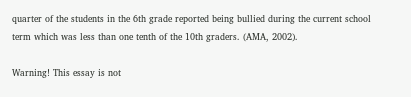quarter of the students in the 6th grade reported being bullied during the current school term which was less than one tenth of the 10th graders. (AMA, 2002).

Warning! This essay is not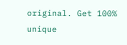original. Get 100% unique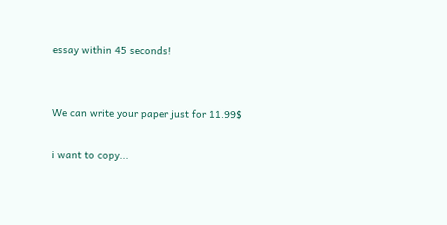essay within 45 seconds!


We can write your paper just for 11.99$

i want to copy...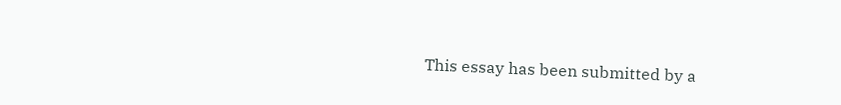This essay has been submitted by a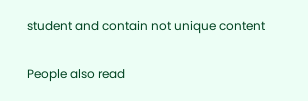student and contain not unique content

People also read